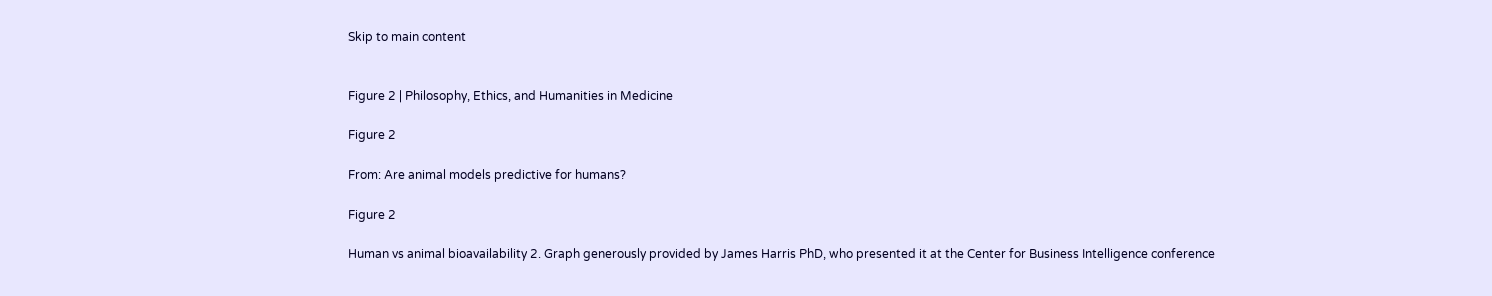Skip to main content


Figure 2 | Philosophy, Ethics, and Humanities in Medicine

Figure 2

From: Are animal models predictive for humans?

Figure 2

Human vs animal bioavailability 2. Graph generously provided by James Harris PhD, who presented it at the Center for Business Intelligence conference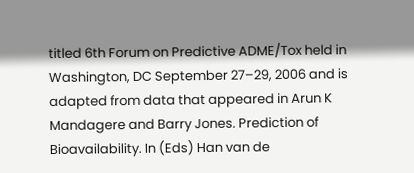titled 6th Forum on Predictive ADME/Tox held in Washington, DC September 27–29, 2006 and is adapted from data that appeared in Arun K Mandagere and Barry Jones. Prediction of Bioavailability. In (Eds) Han van de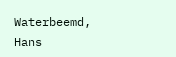Waterbeemd, Hans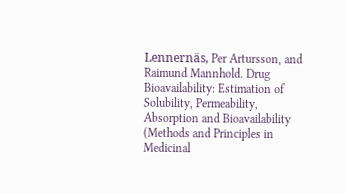Lennernäs, Per Artursson, and Raimund Mannhold. Drug Bioavailability: Estimation of Solubility, Permeability, Absorption and Bioavailability (Methods and Principles in Medicinal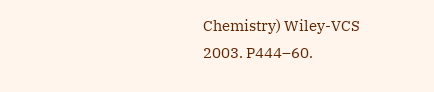Chemistry) Wiley-VCS 2003. P444–60.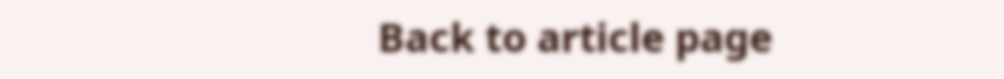Back to article page